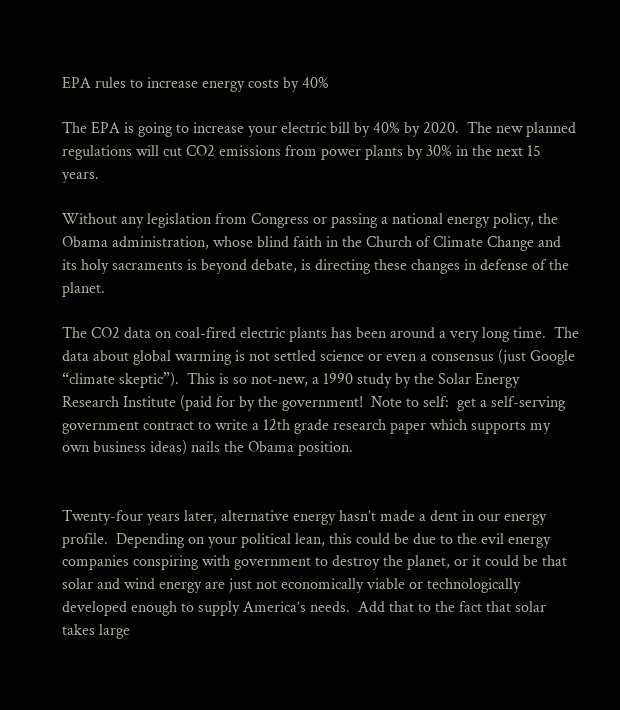EPA rules to increase energy costs by 40%

The EPA is going to increase your electric bill by 40% by 2020.  The new planned regulations will cut CO2 emissions from power plants by 30% in the next 15 years.

Without any legislation from Congress or passing a national energy policy, the Obama administration, whose blind faith in the Church of Climate Change and its holy sacraments is beyond debate, is directing these changes in defense of the planet.

The CO2 data on coal-fired electric plants has been around a very long time.  The data about global warming is not settled science or even a consensus (just Google “climate skeptic”).  This is so not-new, a 1990 study by the Solar Energy Research Institute (paid for by the government!  Note to self:  get a self-serving government contract to write a 12th grade research paper which supports my own business ideas) nails the Obama position.


Twenty-four years later, alternative energy hasn’t made a dent in our energy profile.  Depending on your political lean, this could be due to the evil energy companies conspiring with government to destroy the planet, or it could be that solar and wind energy are just not economically viable or technologically developed enough to supply America’s needs.  Add that to the fact that solar takes large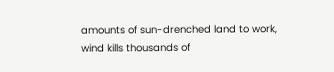amounts of sun-drenched land to work, wind kills thousands of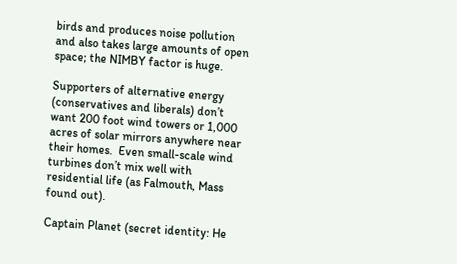birds and produces noise pollution and also takes large amounts of open space; the NIMBY factor is huge.

Supporters of alternative energy (conservatives and liberals) don’t want 200 foot wind towers or 1,000 acres of solar mirrors anywhere near their homes.  Even small-scale wind turbines don’t mix well with residential life (as Falmouth, Mass found out).

Captain Planet (secret identity: He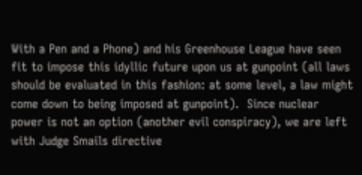With a Pen and a Phone) and his Greenhouse League have seen fit to impose this idyllic future upon us at gunpoint (all laws should be evaluated in this fashion: at some level, a law might come down to being imposed at gunpoint).  Since nuclear power is not an option (another evil conspiracy), we are left with Judge Smails directive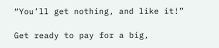“You’ll get nothing, and like it!”

Get ready to pay for a big,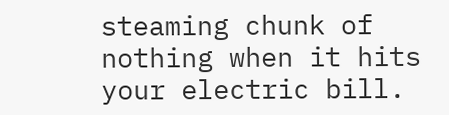steaming chunk of nothing when it hits your electric bill.